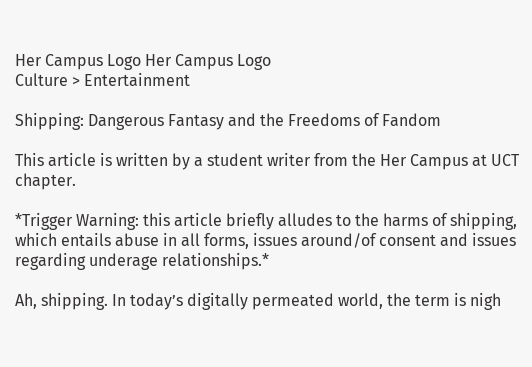Her Campus Logo Her Campus Logo
Culture > Entertainment

Shipping: Dangerous Fantasy and the Freedoms of Fandom

This article is written by a student writer from the Her Campus at UCT chapter.

*Trigger Warning: this article briefly alludes to the harms of shipping, which entails abuse in all forms, issues around/of consent and issues regarding underage relationships.*

Ah, shipping. In today’s digitally permeated world, the term is nigh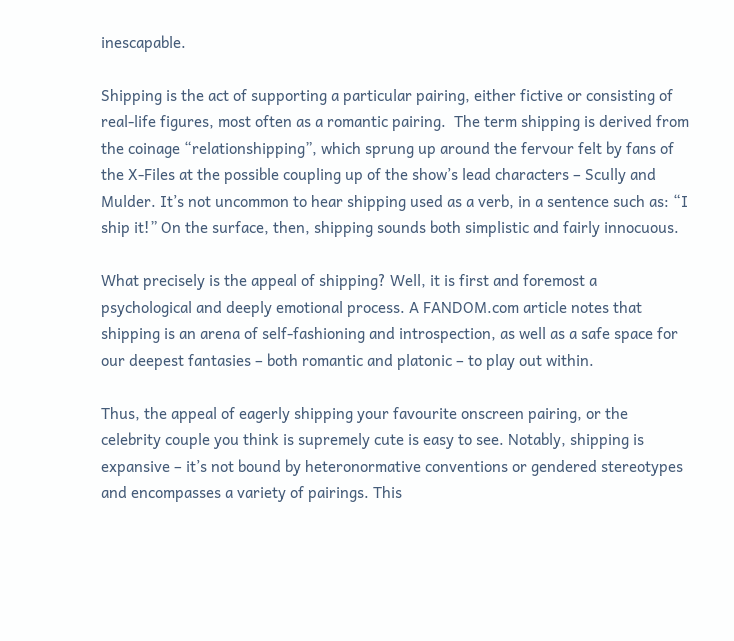inescapable.

Shipping is the act of supporting a particular pairing, either fictive or consisting of real-life figures, most often as a romantic pairing.  The term shipping is derived from the coinage “relationshipping”, which sprung up around the fervour felt by fans of the X-Files at the possible coupling up of the show’s lead characters – Scully and Mulder. It’s not uncommon to hear shipping used as a verb, in a sentence such as: “I ship it!” On the surface, then, shipping sounds both simplistic and fairly innocuous.

What precisely is the appeal of shipping? Well, it is first and foremost a psychological and deeply emotional process. A FANDOM.com article notes that shipping is an arena of self-fashioning and introspection, as well as a safe space for our deepest fantasies – both romantic and platonic – to play out within.

Thus, the appeal of eagerly shipping your favourite onscreen pairing, or the celebrity couple you think is supremely cute is easy to see. Notably, shipping is expansive – it’s not bound by heteronormative conventions or gendered stereotypes and encompasses a variety of pairings. This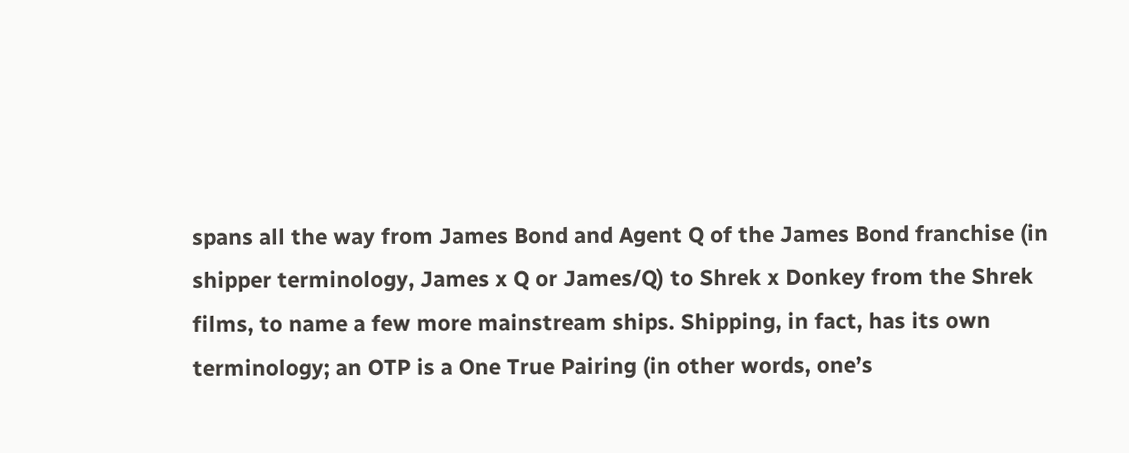spans all the way from James Bond and Agent Q of the James Bond franchise (in shipper terminology, James x Q or James/Q) to Shrek x Donkey from the Shrek films, to name a few more mainstream ships. Shipping, in fact, has its own terminology; an OTP is a One True Pairing (in other words, one’s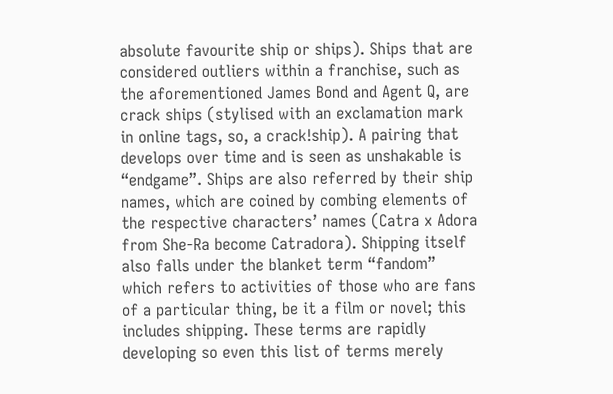absolute favourite ship or ships). Ships that are considered outliers within a franchise, such as the aforementioned James Bond and Agent Q, are crack ships (stylised with an exclamation mark in online tags, so, a crack!ship). A pairing that develops over time and is seen as unshakable is “endgame”. Ships are also referred by their ship names, which are coined by combing elements of the respective characters’ names (Catra x Adora from She-Ra become Catradora). Shipping itself also falls under the blanket term “fandom” which refers to activities of those who are fans of a particular thing, be it a film or novel; this includes shipping. These terms are rapidly developing so even this list of terms merely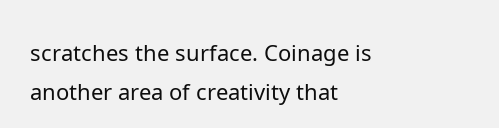scratches the surface. Coinage is another area of creativity that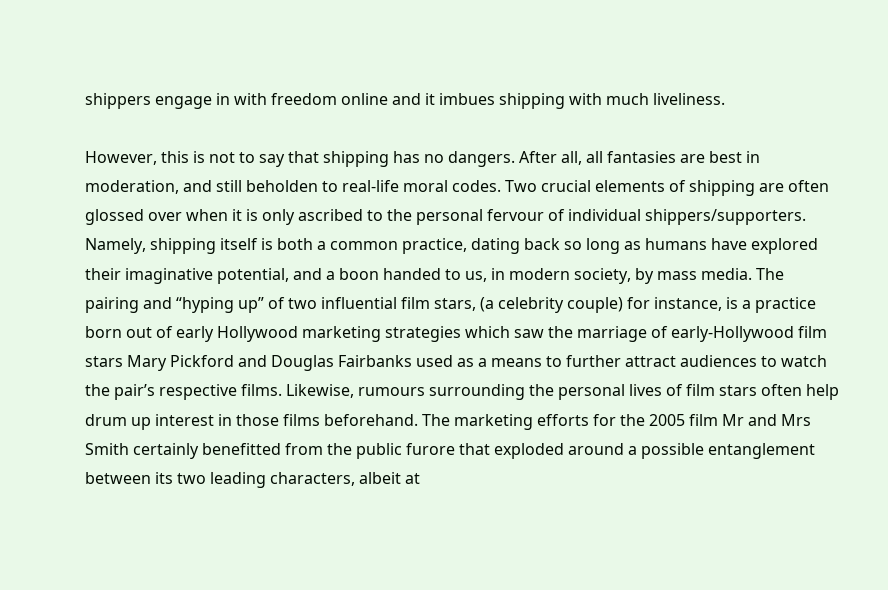shippers engage in with freedom online and it imbues shipping with much liveliness.

However, this is not to say that shipping has no dangers. After all, all fantasies are best in moderation, and still beholden to real-life moral codes. Two crucial elements of shipping are often glossed over when it is only ascribed to the personal fervour of individual shippers/supporters. Namely, shipping itself is both a common practice, dating back so long as humans have explored their imaginative potential, and a boon handed to us, in modern society, by mass media. The pairing and “hyping up” of two influential film stars, (a celebrity couple) for instance, is a practice born out of early Hollywood marketing strategies which saw the marriage of early-Hollywood film stars Mary Pickford and Douglas Fairbanks used as a means to further attract audiences to watch the pair’s respective films. Likewise, rumours surrounding the personal lives of film stars often help drum up interest in those films beforehand. The marketing efforts for the 2005 film Mr and Mrs Smith certainly benefitted from the public furore that exploded around a possible entanglement between its two leading characters, albeit at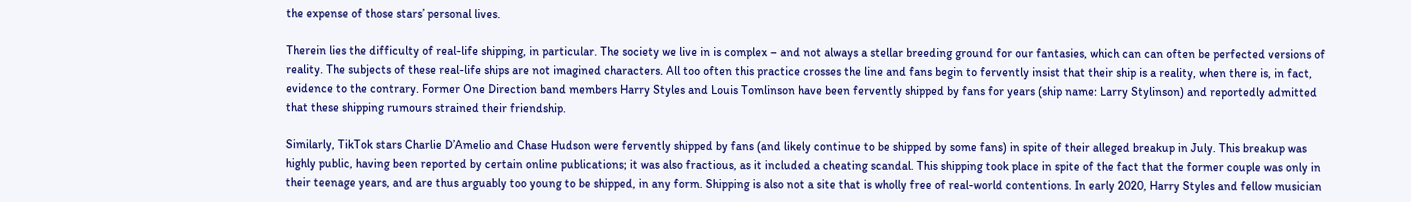the expense of those stars’ personal lives.

Therein lies the difficulty of real-life shipping, in particular. The society we live in is complex – and not always a stellar breeding ground for our fantasies, which can can often be perfected versions of reality. The subjects of these real-life ships are not imagined characters. All too often this practice crosses the line and fans begin to fervently insist that their ship is a reality, when there is, in fact, evidence to the contrary. Former One Direction band members Harry Styles and Louis Tomlinson have been fervently shipped by fans for years (ship name: Larry Stylinson) and reportedly admitted that these shipping rumours strained their friendship.

Similarly, TikTok stars Charlie D’Amelio and Chase Hudson were fervently shipped by fans (and likely continue to be shipped by some fans) in spite of their alleged breakup in July. This breakup was highly public, having been reported by certain online publications; it was also fractious, as it included a cheating scandal. This shipping took place in spite of the fact that the former couple was only in their teenage years, and are thus arguably too young to be shipped, in any form. Shipping is also not a site that is wholly free of real-world contentions. In early 2020, Harry Styles and fellow musician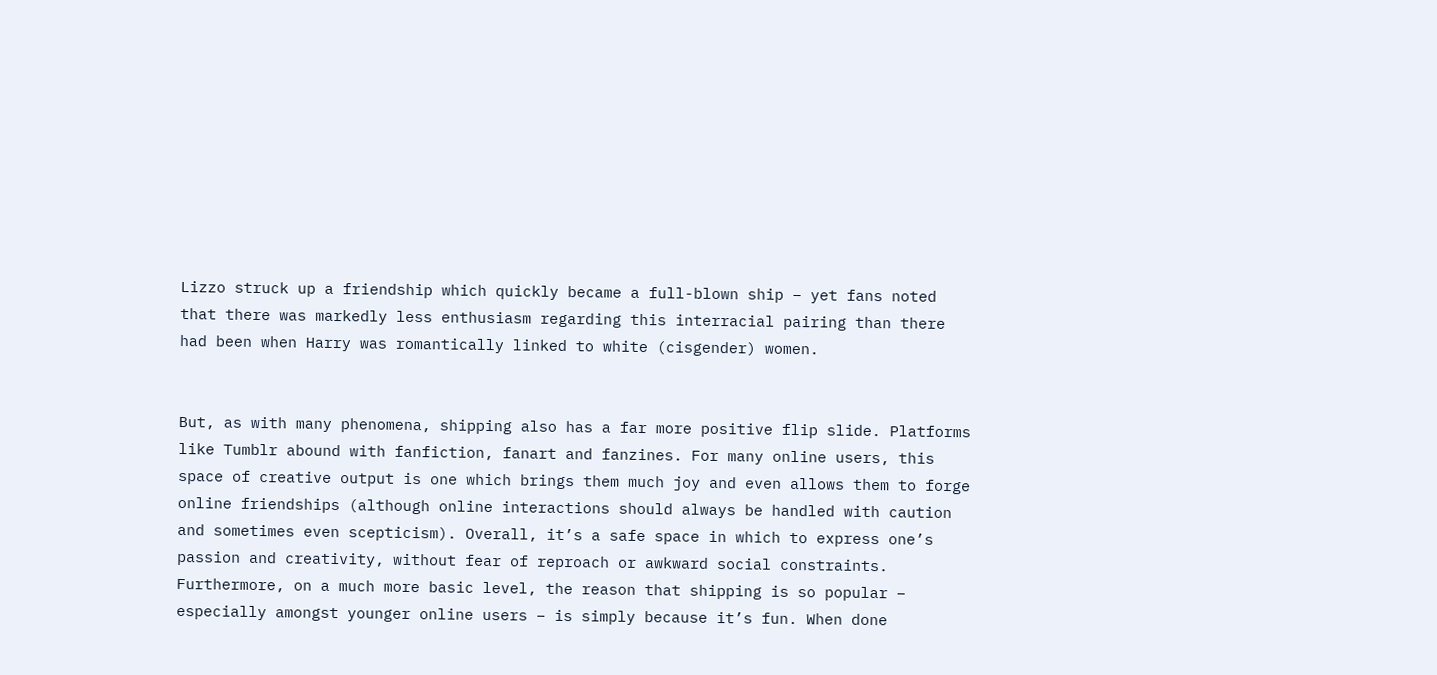Lizzo struck up a friendship which quickly became a full-blown ship – yet fans noted that there was markedly less enthusiasm regarding this interracial pairing than there had been when Harry was romantically linked to white (cisgender) women.


But, as with many phenomena, shipping also has a far more positive flip slide. Platforms like Tumblr abound with fanfiction, fanart and fanzines. For many online users, this space of creative output is one which brings them much joy and even allows them to forge online friendships (although online interactions should always be handled with caution and sometimes even scepticism). Overall, it’s a safe space in which to express one’s passion and creativity, without fear of reproach or awkward social constraints. Furthermore, on a much more basic level, the reason that shipping is so popular – especially amongst younger online users – is simply because it’s fun. When done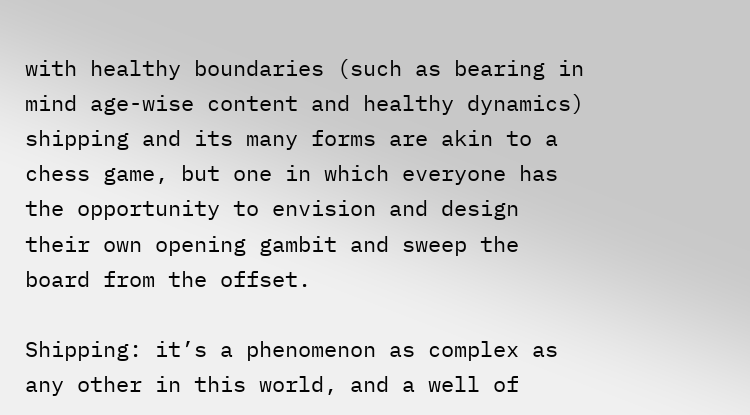with healthy boundaries (such as bearing in mind age-wise content and healthy dynamics) shipping and its many forms are akin to a chess game, but one in which everyone has the opportunity to envision and design their own opening gambit and sweep the board from the offset.

Shipping: it’s a phenomenon as complex as any other in this world, and a well of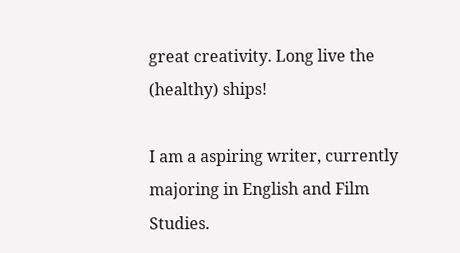great creativity. Long live the (healthy) ships!

I am a aspiring writer, currently majoring in English and Film Studies.